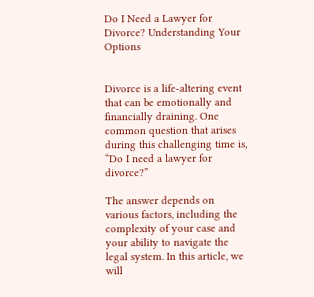Do I Need a Lawyer for Divorce? Understanding Your Options


Divorce is a life-altering event that can be emotionally and financially draining. One common question that arises during this challenging time is, “Do I need a lawyer for divorce?”

The answer depends on various factors, including the complexity of your case and your ability to navigate the legal system. In this article, we will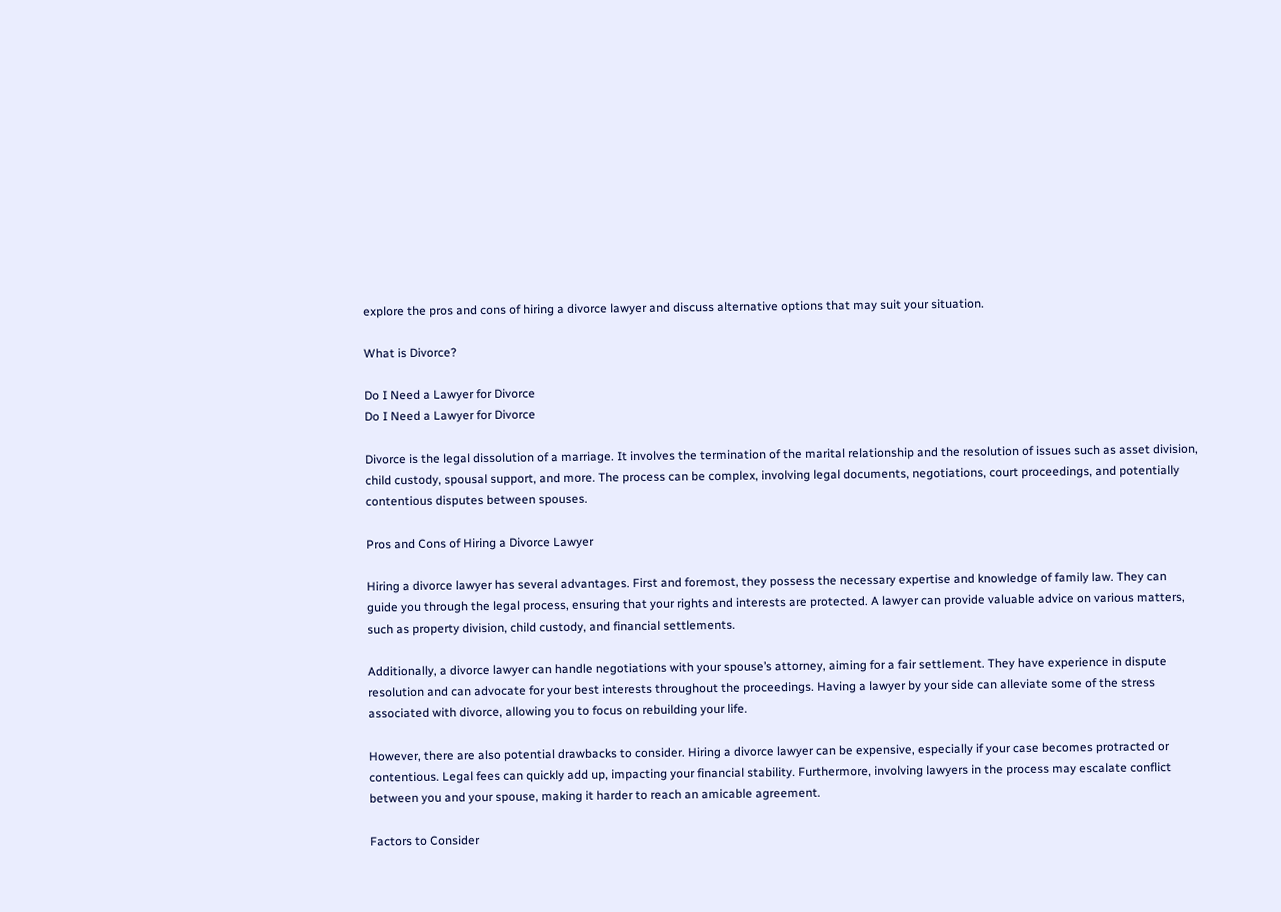explore the pros and cons of hiring a divorce lawyer and discuss alternative options that may suit your situation.

What is Divorce?

Do I Need a Lawyer for Divorce
Do I Need a Lawyer for Divorce

Divorce is the legal dissolution of a marriage. It involves the termination of the marital relationship and the resolution of issues such as asset division, child custody, spousal support, and more. The process can be complex, involving legal documents, negotiations, court proceedings, and potentially contentious disputes between spouses.

Pros and Cons of Hiring a Divorce Lawyer

Hiring a divorce lawyer has several advantages. First and foremost, they possess the necessary expertise and knowledge of family law. They can guide you through the legal process, ensuring that your rights and interests are protected. A lawyer can provide valuable advice on various matters, such as property division, child custody, and financial settlements.

Additionally, a divorce lawyer can handle negotiations with your spouse’s attorney, aiming for a fair settlement. They have experience in dispute resolution and can advocate for your best interests throughout the proceedings. Having a lawyer by your side can alleviate some of the stress associated with divorce, allowing you to focus on rebuilding your life.

However, there are also potential drawbacks to consider. Hiring a divorce lawyer can be expensive, especially if your case becomes protracted or contentious. Legal fees can quickly add up, impacting your financial stability. Furthermore, involving lawyers in the process may escalate conflict between you and your spouse, making it harder to reach an amicable agreement.

Factors to Consider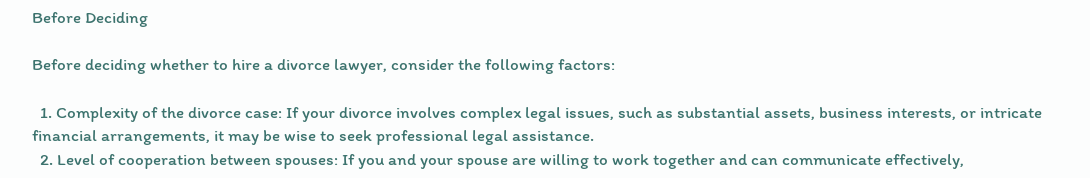Before Deciding

Before deciding whether to hire a divorce lawyer, consider the following factors:

  1. Complexity of the divorce case: If your divorce involves complex legal issues, such as substantial assets, business interests, or intricate financial arrangements, it may be wise to seek professional legal assistance.
  2. Level of cooperation between spouses: If you and your spouse are willing to work together and can communicate effectively,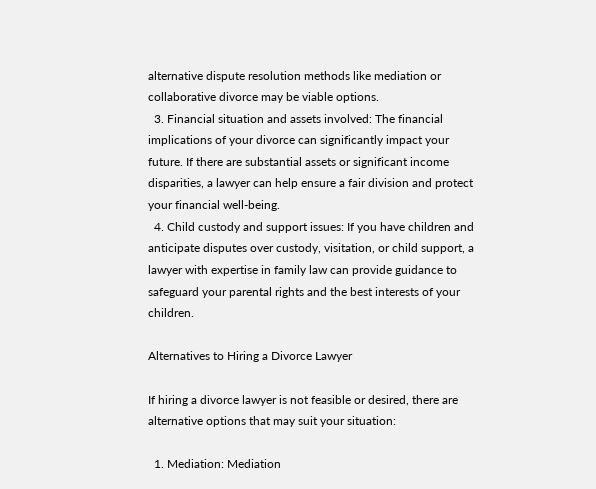alternative dispute resolution methods like mediation or collaborative divorce may be viable options.
  3. Financial situation and assets involved: The financial implications of your divorce can significantly impact your future. If there are substantial assets or significant income disparities, a lawyer can help ensure a fair division and protect your financial well-being.
  4. Child custody and support issues: If you have children and anticipate disputes over custody, visitation, or child support, a lawyer with expertise in family law can provide guidance to safeguard your parental rights and the best interests of your children.

Alternatives to Hiring a Divorce Lawyer

If hiring a divorce lawyer is not feasible or desired, there are alternative options that may suit your situation:

  1. Mediation: Mediation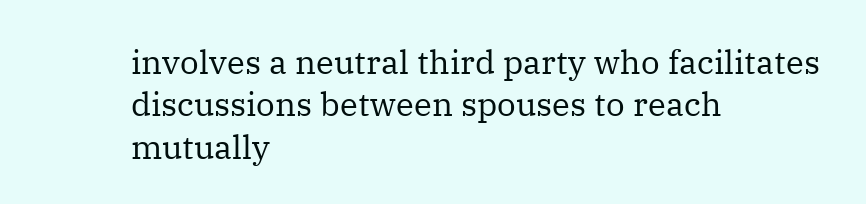involves a neutral third party who facilitates discussions between spouses to reach mutually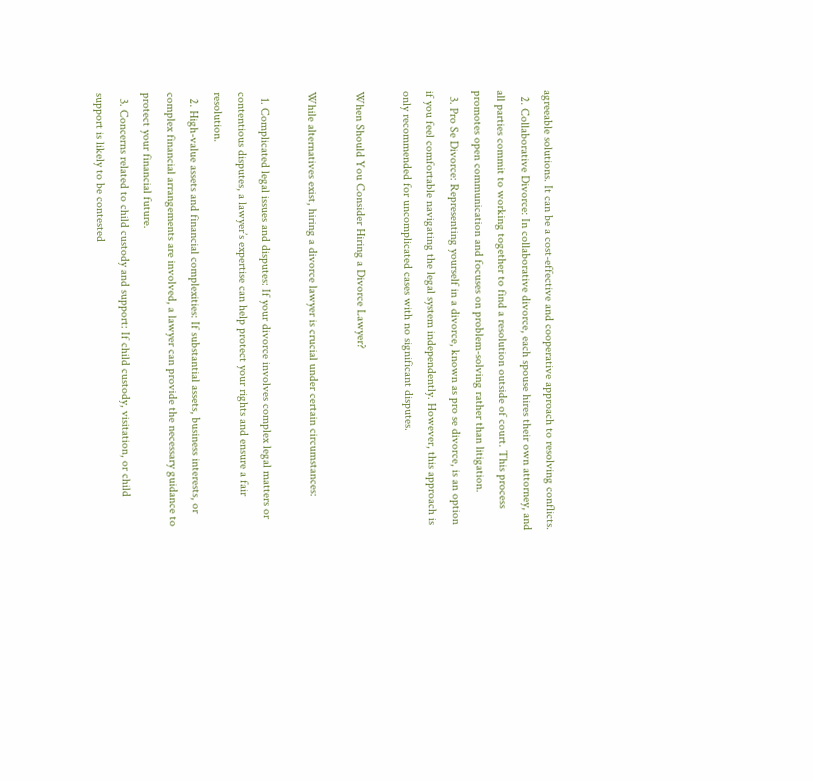agreeable solutions. It can be a cost-effective and cooperative approach to resolving conflicts.
  2. Collaborative Divorce: In collaborative divorce, each spouse hires their own attorney, and all parties commit to working together to find a resolution outside of court. This process promotes open communication and focuses on problem-solving rather than litigation.
  3. Pro Se Divorce: Representing yourself in a divorce, known as pro se divorce, is an option if you feel comfortable navigating the legal system independently. However, this approach is only recommended for uncomplicated cases with no significant disputes.

When Should You Consider Hiring a Divorce Lawyer?

While alternatives exist, hiring a divorce lawyer is crucial under certain circumstances:

  1. Complicated legal issues and disputes: If your divorce involves complex legal matters or contentious disputes, a lawyer’s expertise can help protect your rights and ensure a fair resolution.
  2. High-value assets and financial complexities: If substantial assets, business interests, or complex financial arrangements are involved, a lawyer can provide the necessary guidance to protect your financial future.
  3. Concerns related to child custody and support: If child custody, visitation, or child support is likely to be contested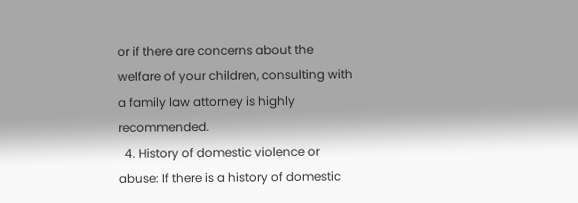or if there are concerns about the welfare of your children, consulting with a family law attorney is highly recommended.
  4. History of domestic violence or abuse: If there is a history of domestic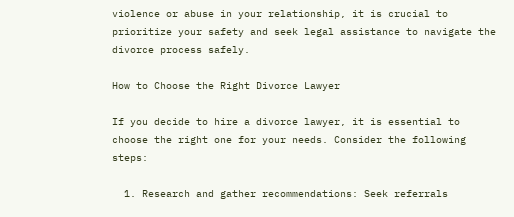violence or abuse in your relationship, it is crucial to prioritize your safety and seek legal assistance to navigate the divorce process safely.

How to Choose the Right Divorce Lawyer

If you decide to hire a divorce lawyer, it is essential to choose the right one for your needs. Consider the following steps:

  1. Research and gather recommendations: Seek referrals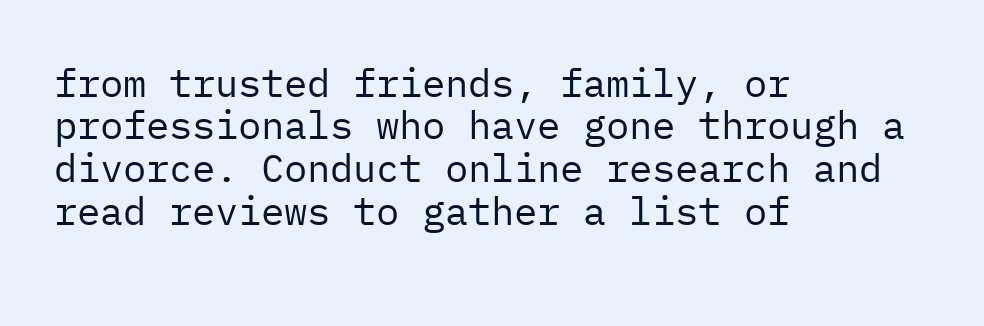from trusted friends, family, or professionals who have gone through a divorce. Conduct online research and read reviews to gather a list of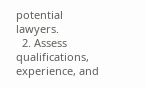potential lawyers.
  2. Assess qualifications, experience, and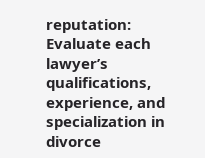reputation: Evaluate each lawyer’s qualifications, experience, and specialization in divorce